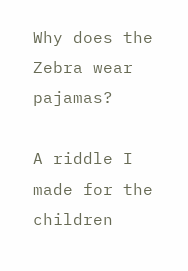Why does the Zebra wear pajamas?

A riddle I made for the children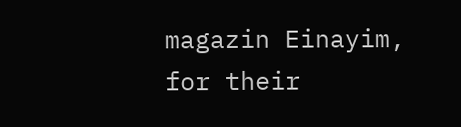magazin Einayim, for their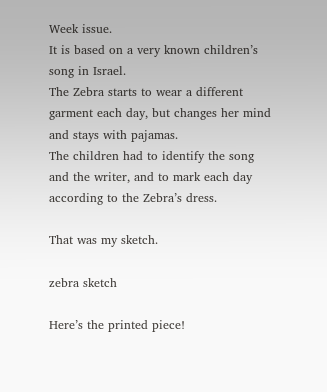Week issue.
It is based on a very known children’s song in Israel.
The Zebra starts to wear a different  garment each day, but changes her mind and stays with pajamas.
The children had to identify the song and the writer, and to mark each day according to the Zebra’s dress.

That was my sketch.

zebra sketch

Here’s the printed piece!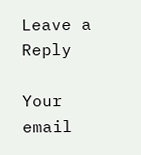Leave a Reply

Your email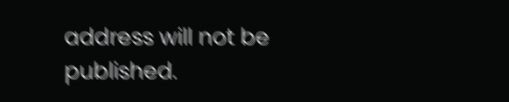address will not be published.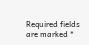Required fields are marked *